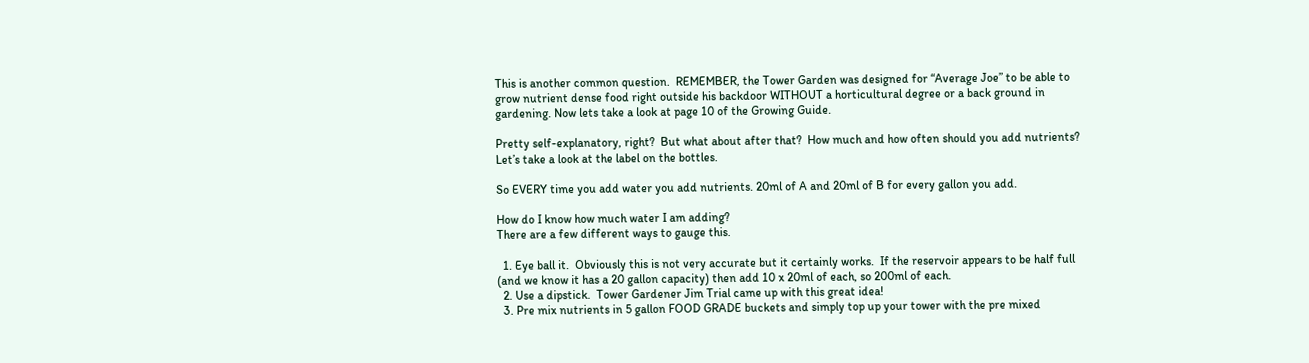This is another common question.  REMEMBER, the Tower Garden was designed for “Average Joe” to be able to grow nutrient dense food right outside his backdoor WITHOUT a horticultural degree or a back ground in gardening. Now lets take a look at page 10 of the Growing Guide.

Pretty self-explanatory, right?  But what about after that?  How much and how often should you add nutrients?  Let’s take a look at the label on the bottles.

So EVERY time you add water you add nutrients. 20ml of A and 20ml of B for every gallon you add.

How do I know how much water I am adding?
There are a few different ways to gauge this.

  1. Eye ball it.  Obviously this is not very accurate but it certainly works.  If the reservoir appears to be half full (and we know it has a 20 gallon capacity) then add 10 x 20ml of each, so 200ml of each.
  2. Use a dipstick.  Tower Gardener Jim Trial came up with this great idea!
  3. Pre mix nutrients in 5 gallon FOOD GRADE buckets and simply top up your tower with the pre mixed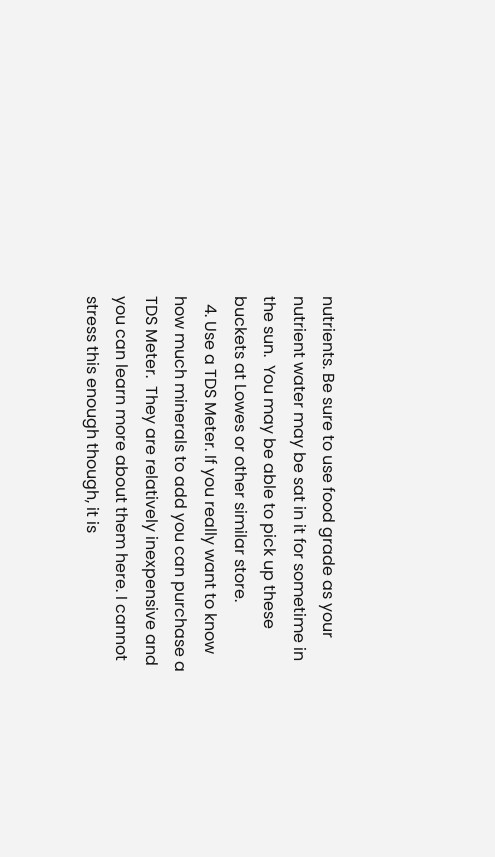nutrients. Be sure to use food grade as your nutrient water may be sat in it for sometime in the sun.  You may be able to pick up these buckets at Lowes or other similar store.
  4. Use a TDS Meter. If you really want to know how much minerals to add you can purchase a TDS Meter.  They are relatively inexpensive and you can learn more about them here. I cannot stress this enough though, it is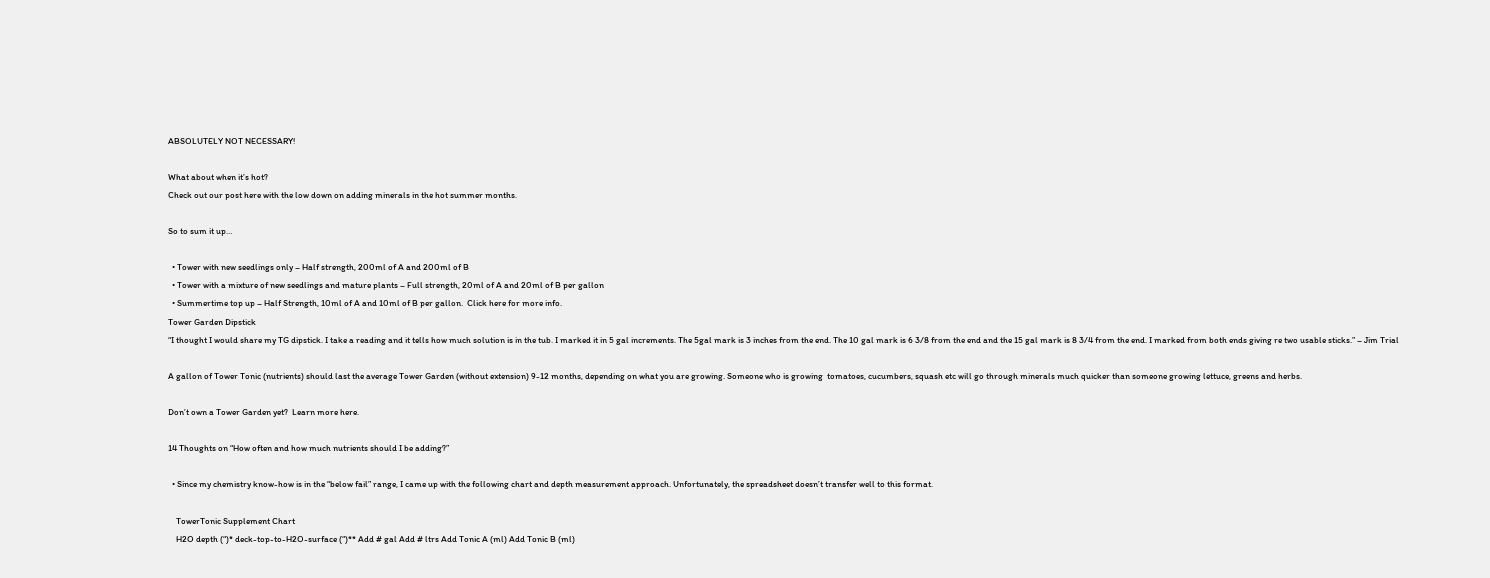ABSOLUTELY NOT NECESSARY!

What about when it’s hot?
Check out our post here with the low down on adding minerals in the hot summer months.

So to sum it up…

  • Tower with new seedlings only – Half strength, 200ml of A and 200ml of B
  • Tower with a mixture of new seedlings and mature plants – Full strength, 20ml of A and 20ml of B per gallon
  • Summertime top up – Half Strength, 10ml of A and 10ml of B per gallon.  Click here for more info.
Tower Garden Dipstick
“I thought I would share my TG dipstick. I take a reading and it tells how much solution is in the tub. I marked it in 5 gal increments. The 5gal mark is 3 inches from the end. The 10 gal mark is 6 3/8 from the end and the 15 gal mark is 8 3/4 from the end. I marked from both ends giving re two usable sticks.” – Jim Trial

A gallon of Tower Tonic (nutrients) should last the average Tower Garden (without extension) 9-12 months, depending on what you are growing. Someone who is growing  tomatoes, cucumbers, squash etc will go through minerals much quicker than someone growing lettuce, greens and herbs.

Don’t own a Tower Garden yet?  Learn more here.

14 Thoughts on “How often and how much nutrients should I be adding?”

  • Since my chemistry know-how is in the “below fail” range, I came up with the following chart and depth measurement approach. Unfortunately, the spreadsheet doesn’t transfer well to this format.

    TowerTonic Supplement Chart
    H2O depth (“)* deck-top-to-H2O-surface (“)** Add # gal Add # ltrs Add Tonic A (ml) Add Tonic B (ml)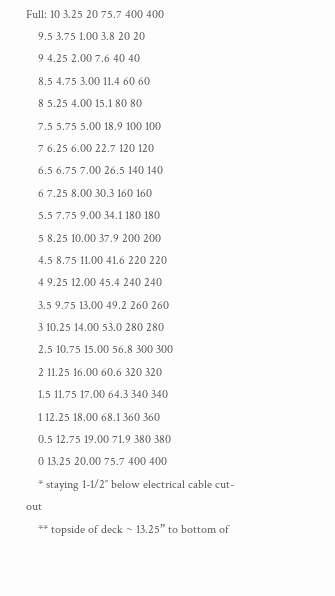Full: 10 3.25 20 75.7 400 400
    9.5 3.75 1.00 3.8 20 20
    9 4.25 2.00 7.6 40 40
    8.5 4.75 3.00 11.4 60 60
    8 5.25 4.00 15.1 80 80
    7.5 5.75 5.00 18.9 100 100
    7 6.25 6.00 22.7 120 120
    6.5 6.75 7.00 26.5 140 140
    6 7.25 8.00 30.3 160 160
    5.5 7.75 9.00 34.1 180 180
    5 8.25 10.00 37.9 200 200
    4.5 8.75 11.00 41.6 220 220
    4 9.25 12.00 45.4 240 240
    3.5 9.75 13.00 49.2 260 260
    3 10.25 14.00 53.0 280 280
    2.5 10.75 15.00 56.8 300 300
    2 11.25 16.00 60.6 320 320
    1.5 11.75 17.00 64.3 340 340
    1 12.25 18.00 68.1 360 360
    0.5 12.75 19.00 71.9 380 380
    0 13.25 20.00 75.7 400 400
    * staying 1-1/2″ below electrical cable cut-out
    ** topside of deck ~ 13.25” to bottom of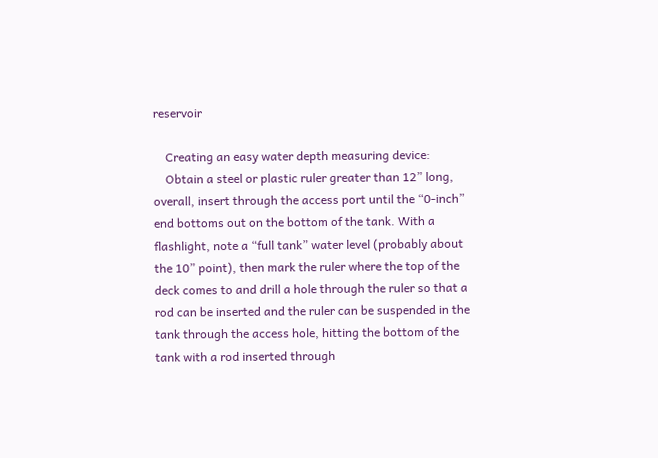reservoir

    Creating an easy water depth measuring device:
    Obtain a steel or plastic ruler greater than 12” long, overall, insert through the access port until the “0-inch” end bottoms out on the bottom of the tank. With a flashlight, note a “full tank” water level (probably about the 10” point), then mark the ruler where the top of the deck comes to and drill a hole through the ruler so that a rod can be inserted and the ruler can be suspended in the tank through the access hole, hitting the bottom of the tank with a rod inserted through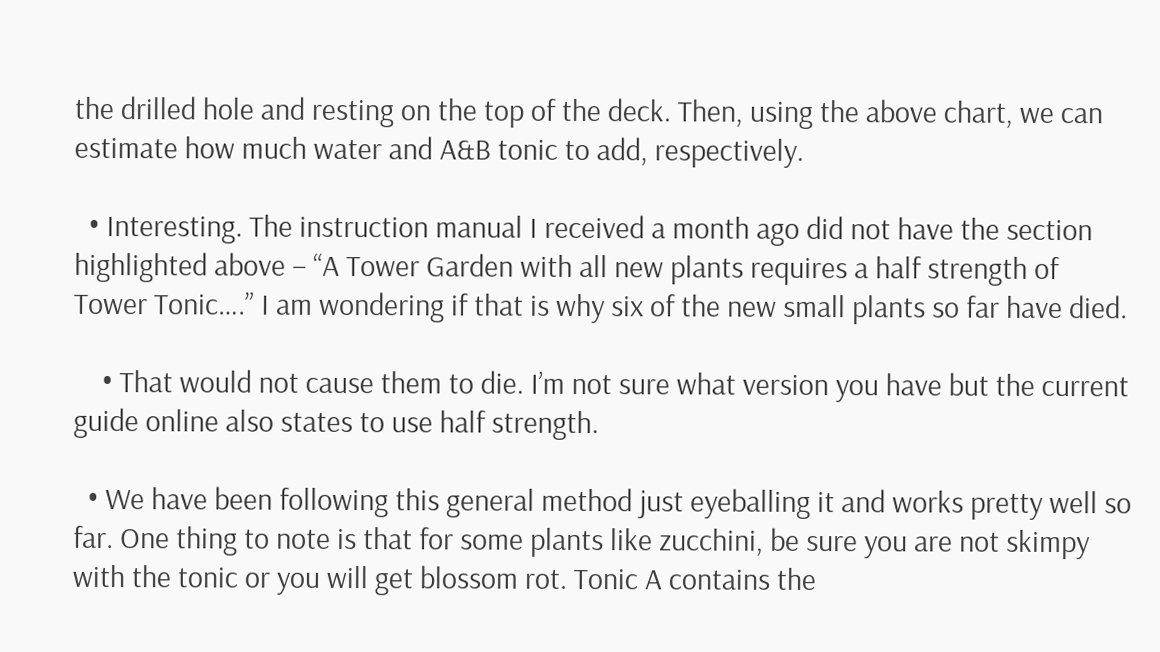the drilled hole and resting on the top of the deck. Then, using the above chart, we can estimate how much water and A&B tonic to add, respectively.

  • Interesting. The instruction manual I received a month ago did not have the section highlighted above – “A Tower Garden with all new plants requires a half strength of Tower Tonic….” I am wondering if that is why six of the new small plants so far have died.

    • That would not cause them to die. I’m not sure what version you have but the current guide online also states to use half strength.

  • We have been following this general method just eyeballing it and works pretty well so far. One thing to note is that for some plants like zucchini, be sure you are not skimpy with the tonic or you will get blossom rot. Tonic A contains the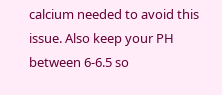calcium needed to avoid this issue. Also keep your PH between 6-6.5 so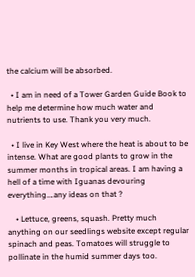the calcium will be absorbed.

  • I am in need of a Tower Garden Guide Book to help me determine how much water and nutrients to use. Thank you very much.

  • I live in Key West where the heat is about to be intense. What are good plants to grow in the summer months in tropical areas. I am having a hell of a time with Iguanas devouring everything….any ideas on that ?

    • Lettuce, greens, squash. Pretty much anything on our seedlings website except regular spinach and peas. Tomatoes will struggle to pollinate in the humid summer days too.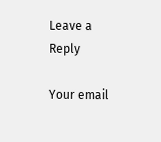Leave a Reply

Your email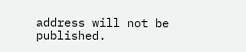address will not be published.